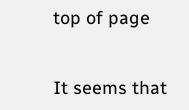top of page


It seems that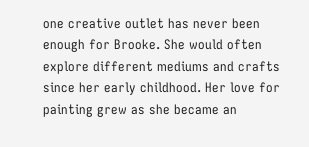one creative outlet has never been enough for Brooke. She would often explore different mediums and crafts since her early childhood. Her love for painting grew as she became an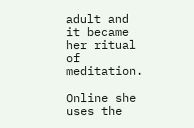adult and it became her ritual of meditation.

Online she uses the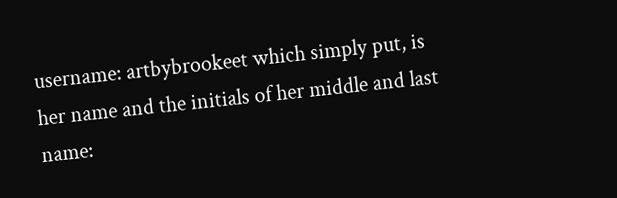username: artbybrookeet which simply put, is her name and the initials of her middle and last name: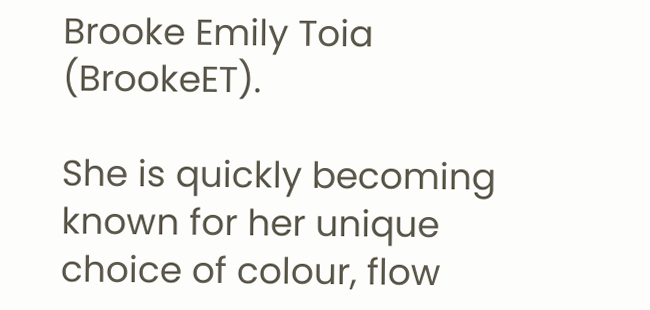Brooke Emily Toia (BrookeET).

She is quickly becoming known for her unique choice of colour, flow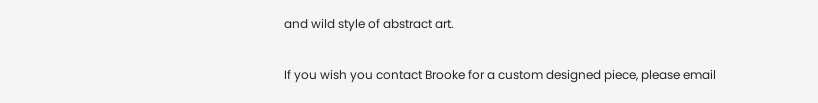and wild style of abstract art.

If you wish you contact Brooke for a custom designed piece, please email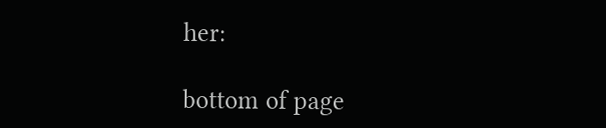her:

bottom of page